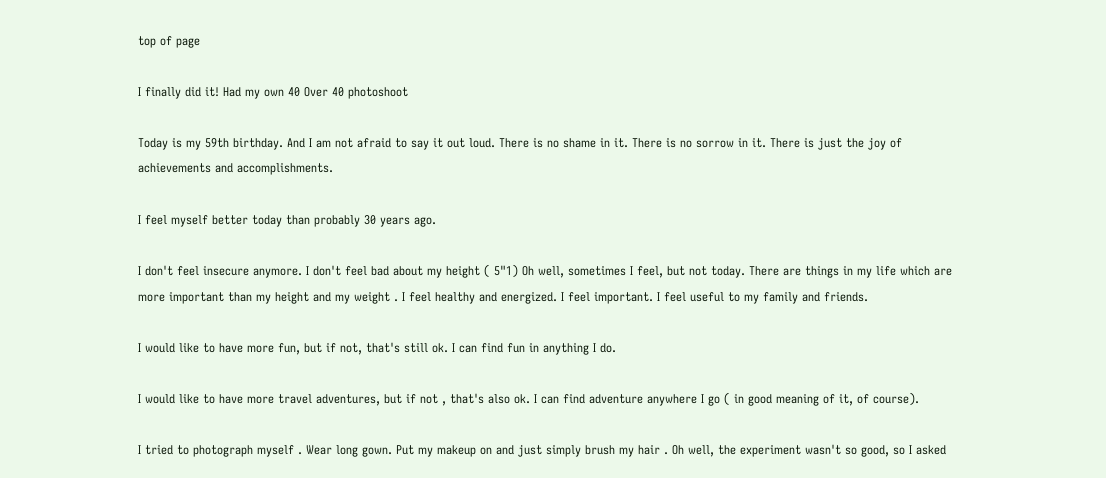top of page

I finally did it! Had my own 40 Over 40 photoshoot

Today is my 59th birthday. And I am not afraid to say it out loud. There is no shame in it. There is no sorrow in it. There is just the joy of achievements and accomplishments.

I feel myself better today than probably 30 years ago.

I don't feel insecure anymore. I don't feel bad about my height ( 5"1) Oh well, sometimes I feel, but not today. There are things in my life which are more important than my height and my weight . I feel healthy and energized. I feel important. I feel useful to my family and friends.

I would like to have more fun, but if not, that's still ok. I can find fun in anything I do.

I would like to have more travel adventures, but if not , that's also ok. I can find adventure anywhere I go ( in good meaning of it, of course).

I tried to photograph myself . Wear long gown. Put my makeup on and just simply brush my hair . Oh well, the experiment wasn't so good, so I asked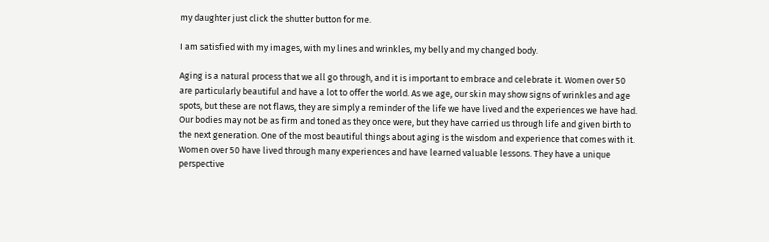my daughter just click the shutter button for me.

I am satisfied with my images, with my lines and wrinkles, my belly and my changed body.

Aging is a natural process that we all go through, and it is important to embrace and celebrate it. Women over 50 are particularly beautiful and have a lot to offer the world. As we age, our skin may show signs of wrinkles and age spots, but these are not flaws, they are simply a reminder of the life we have lived and the experiences we have had. Our bodies may not be as firm and toned as they once were, but they have carried us through life and given birth to the next generation. One of the most beautiful things about aging is the wisdom and experience that comes with it. Women over 50 have lived through many experiences and have learned valuable lessons. They have a unique perspective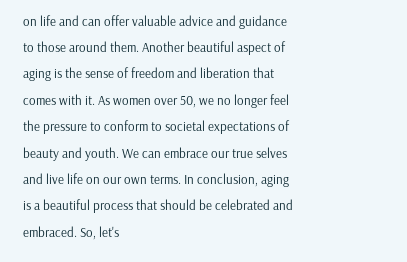on life and can offer valuable advice and guidance to those around them. Another beautiful aspect of aging is the sense of freedom and liberation that comes with it. As women over 50, we no longer feel the pressure to conform to societal expectations of beauty and youth. We can embrace our true selves and live life on our own terms. In conclusion, aging is a beautiful process that should be celebrated and embraced. So, let's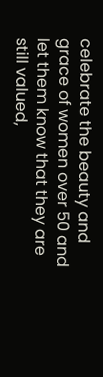celebrate the beauty and grace of women over 50 and let them know that they are still valued,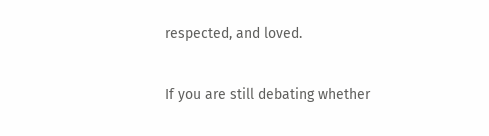respected, and loved.

If you are still debating whether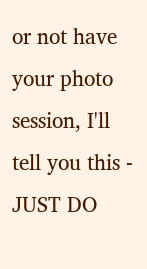or not have your photo session, I'll tell you this - JUST DO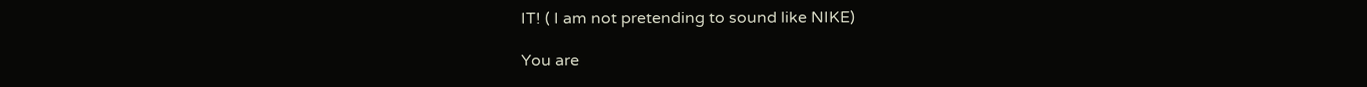IT! ( I am not pretending to sound like NIKE)

You are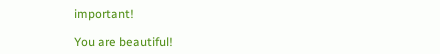important!

You are beautiful!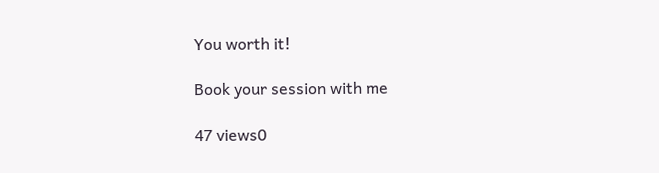You worth it!

Book your session with me

47 views0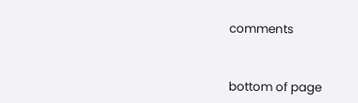comments


bottom of page